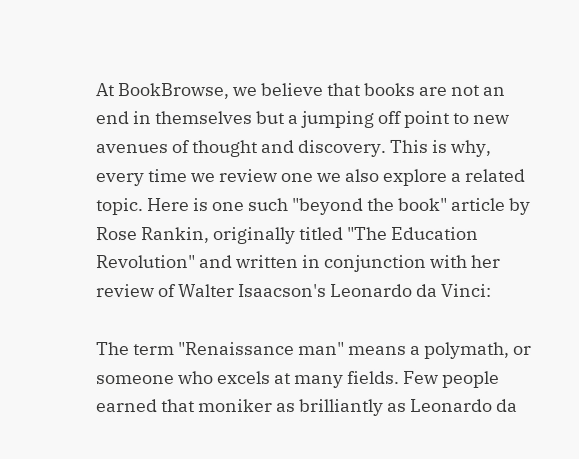At BookBrowse, we believe that books are not an end in themselves but a jumping off point to new avenues of thought and discovery. This is why, every time we review one we also explore a related topic. Here is one such "beyond the book" article by Rose Rankin, originally titled "The Education Revolution" and written in conjunction with her review of Walter Isaacson's Leonardo da Vinci:

The term "Renaissance man" means a polymath, or someone who excels at many fields. Few people earned that moniker as brilliantly as Leonardo da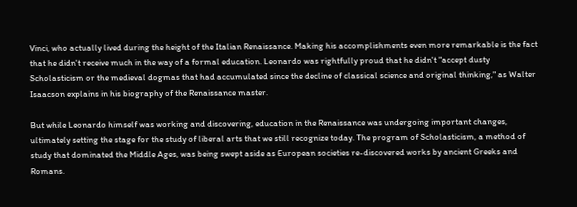Vinci, who actually lived during the height of the Italian Renaissance. Making his accomplishments even more remarkable is the fact that he didn't receive much in the way of a formal education. Leonardo was rightfully proud that he didn't "accept dusty Scholasticism or the medieval dogmas that had accumulated since the decline of classical science and original thinking," as Walter Isaacson explains in his biography of the Renaissance master.

But while Leonardo himself was working and discovering, education in the Renaissance was undergoing important changes, ultimately setting the stage for the study of liberal arts that we still recognize today. The program of Scholasticism, a method of study that dominated the Middle Ages, was being swept aside as European societies re-discovered works by ancient Greeks and Romans.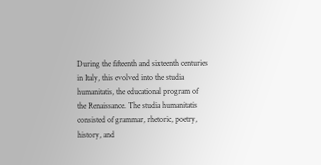During the fifteenth and sixteenth centuries in Italy, this evolved into the studia humanitatis, the educational program of the Renaissance. The studia humanitatis consisted of grammar, rhetoric, poetry, history, and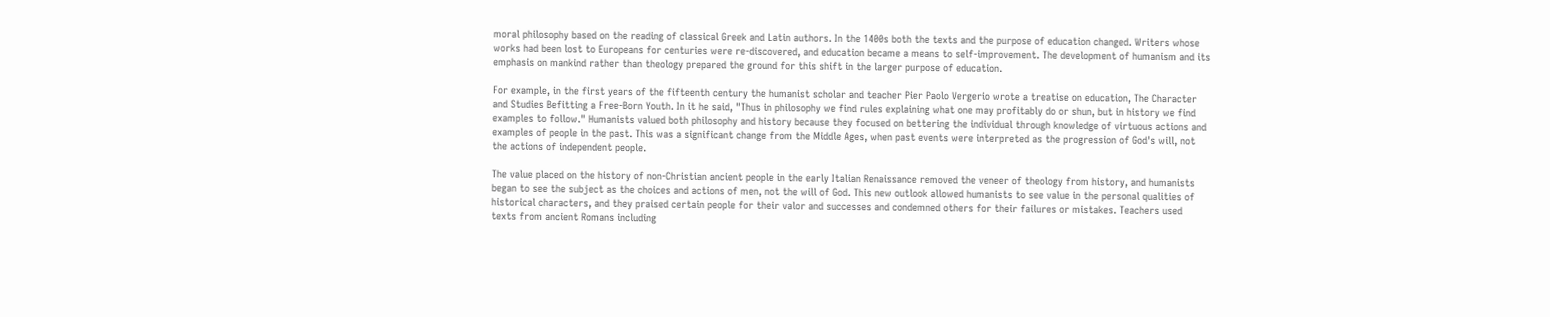moral philosophy based on the reading of classical Greek and Latin authors. In the 1400s both the texts and the purpose of education changed. Writers whose works had been lost to Europeans for centuries were re-discovered, and education became a means to self-improvement. The development of humanism and its emphasis on mankind rather than theology prepared the ground for this shift in the larger purpose of education.

For example, in the first years of the fifteenth century the humanist scholar and teacher Pier Paolo Vergerio wrote a treatise on education, The Character and Studies Befitting a Free-Born Youth. In it he said, "Thus in philosophy we find rules explaining what one may profitably do or shun, but in history we find examples to follow." Humanists valued both philosophy and history because they focused on bettering the individual through knowledge of virtuous actions and examples of people in the past. This was a significant change from the Middle Ages, when past events were interpreted as the progression of God's will, not the actions of independent people.

The value placed on the history of non-Christian ancient people in the early Italian Renaissance removed the veneer of theology from history, and humanists began to see the subject as the choices and actions of men, not the will of God. This new outlook allowed humanists to see value in the personal qualities of historical characters, and they praised certain people for their valor and successes and condemned others for their failures or mistakes. Teachers used texts from ancient Romans including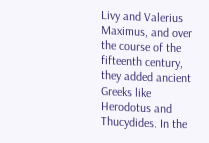Livy and Valerius Maximus, and over the course of the fifteenth century, they added ancient Greeks like Herodotus and Thucydides. In the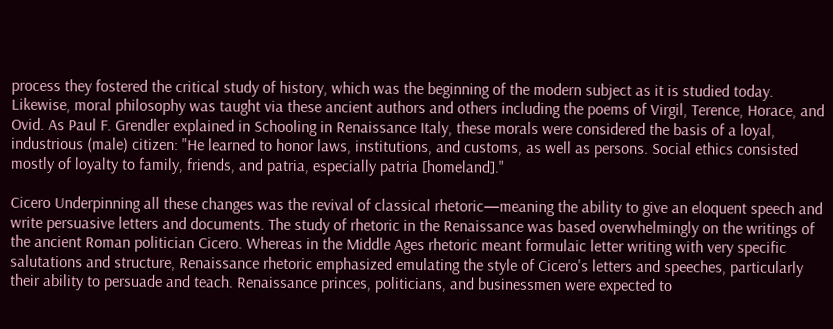process they fostered the critical study of history, which was the beginning of the modern subject as it is studied today. Likewise, moral philosophy was taught via these ancient authors and others including the poems of Virgil, Terence, Horace, and Ovid. As Paul F. Grendler explained in Schooling in Renaissance Italy, these morals were considered the basis of a loyal, industrious (male) citizen: "He learned to honor laws, institutions, and customs, as well as persons. Social ethics consisted mostly of loyalty to family, friends, and patria, especially patria [homeland]."

Cicero Underpinning all these changes was the revival of classical rhetoric—meaning the ability to give an eloquent speech and write persuasive letters and documents. The study of rhetoric in the Renaissance was based overwhelmingly on the writings of the ancient Roman politician Cicero. Whereas in the Middle Ages rhetoric meant formulaic letter writing with very specific salutations and structure, Renaissance rhetoric emphasized emulating the style of Cicero's letters and speeches, particularly their ability to persuade and teach. Renaissance princes, politicians, and businessmen were expected to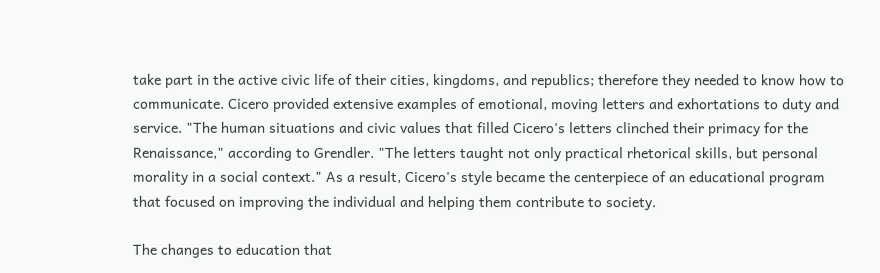take part in the active civic life of their cities, kingdoms, and republics; therefore they needed to know how to communicate. Cicero provided extensive examples of emotional, moving letters and exhortations to duty and service. "The human situations and civic values that filled Cicero's letters clinched their primacy for the Renaissance," according to Grendler. "The letters taught not only practical rhetorical skills, but personal morality in a social context." As a result, Cicero's style became the centerpiece of an educational program that focused on improving the individual and helping them contribute to society.

The changes to education that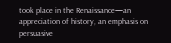took place in the Renaissance—an appreciation of history, an emphasis on persuasive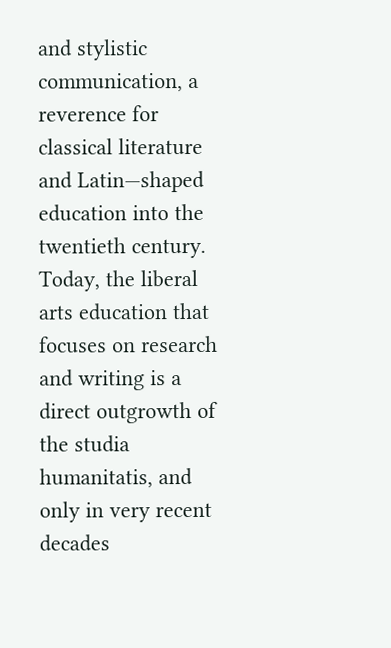and stylistic communication, a reverence for classical literature and Latin—shaped education into the twentieth century. Today, the liberal arts education that focuses on research and writing is a direct outgrowth of the studia humanitatis, and only in very recent decades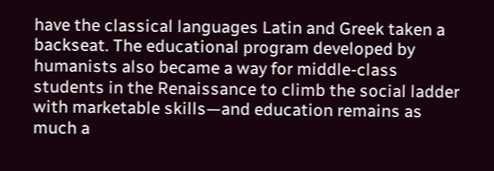have the classical languages Latin and Greek taken a backseat. The educational program developed by humanists also became a way for middle-class students in the Renaissance to climb the social ladder with marketable skills—and education remains as much a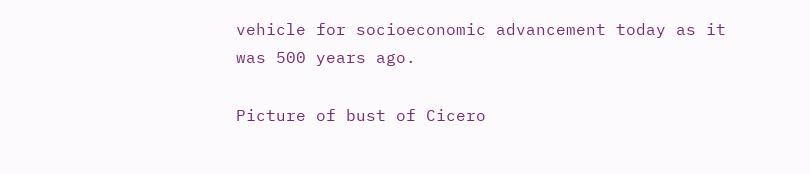vehicle for socioeconomic advancement today as it was 500 years ago.

Picture of bust of Cicero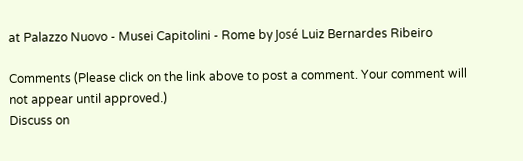at Palazzo Nuovo - Musei Capitolini - Rome by José Luiz Bernardes Ribeiro

Comments (Please click on the link above to post a comment. Your comment will not appear until approved.)
Discuss on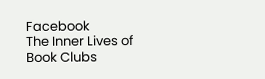Facebook
The Inner Lives of Book Clubs